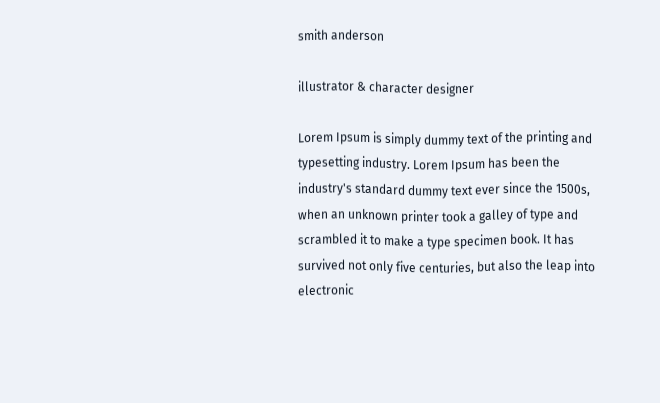smith anderson

illustrator & character designer

Lorem Ipsum is simply dummy text of the printing and typesetting industry. Lorem Ipsum has been the industry's standard dummy text ever since the 1500s, when an unknown printer took a galley of type and scrambled it to make a type specimen book. It has survived not only five centuries, but also the leap into electronic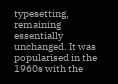typesetting, remaining essentially unchanged. It was popularised in the 1960s with the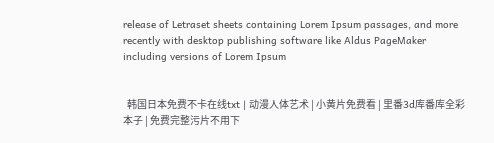release of Letraset sheets containing Lorem Ipsum passages, and more recently with desktop publishing software like Aldus PageMaker including versions of Lorem Ipsum


  韩国日本免费不卡在线txt | 动漫人体艺术 | 小黄片免费看 | 里番3d库番库全彩本子 | 免费完整污片不用下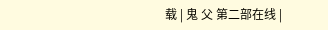载 | 鬼 父 第二部在线 |